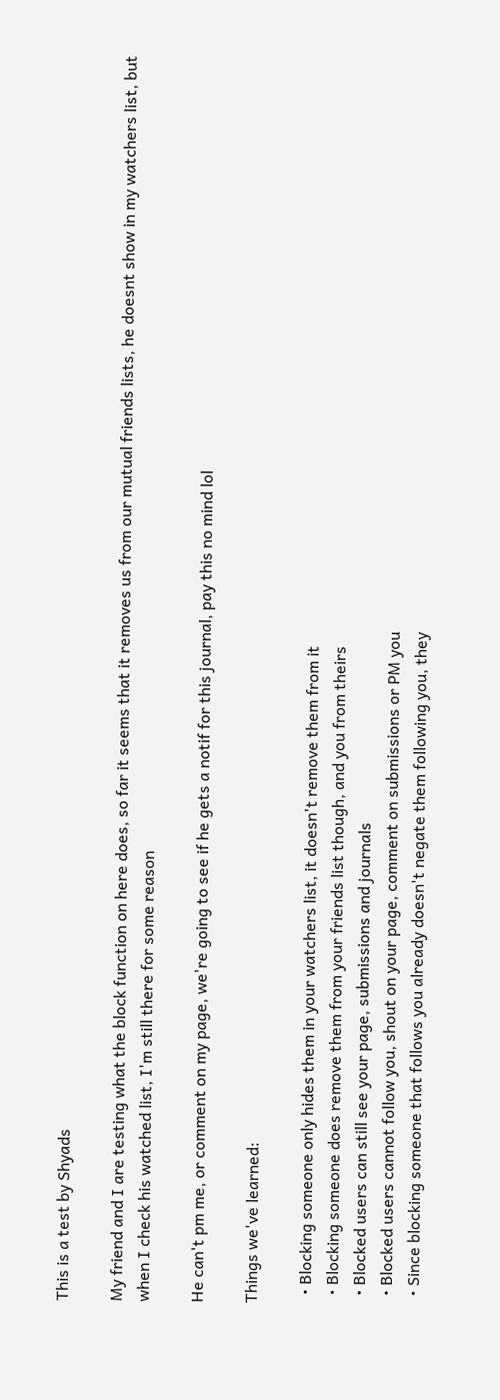This is a test by Shyads

My friend and I are testing what the block function on here does, so far it seems that it removes us from our mutual friends lists, he doesnt show in my watchers list, but when I check his watched list, I'm still there for some reason

He can't pm me, or comment on my page, we're going to see if he gets a notif for this journal, pay this no mind lol

Things we've learned:

  • Blocking someone only hides them in your watchers list, it doesn't remove them from it
  • Blocking someone does remove them from your friends list though, and you from theirs
  • Blocked users can still see your page, submissions and journals
  • Blocked users cannot follow you, shout on your page, comment on submissions or PM you
  • Since blocking someone that follows you already doesn't negate them following you, they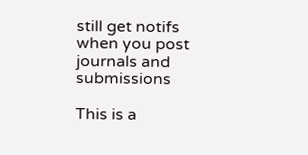still get notifs when you post journals and submissions

This is a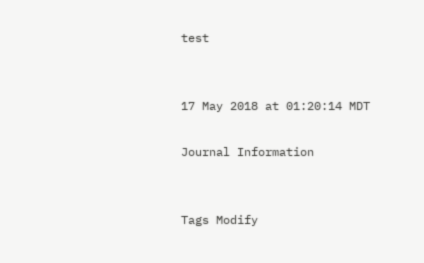test


17 May 2018 at 01:20:14 MDT

Journal Information


Tags Modify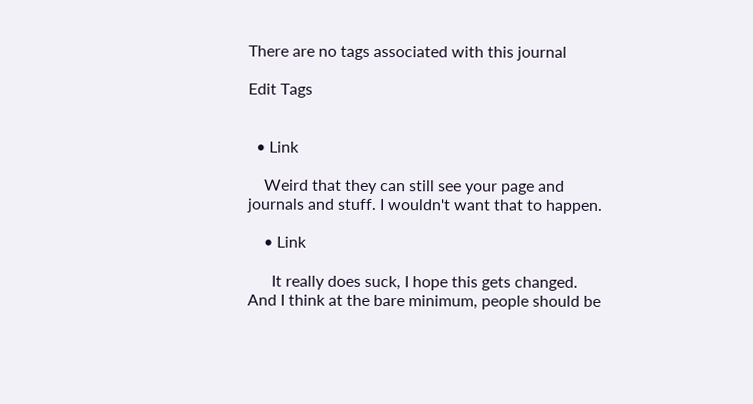There are no tags associated with this journal

Edit Tags


  • Link

    Weird that they can still see your page and journals and stuff. I wouldn't want that to happen.

    • Link

      It really does suck, I hope this gets changed. And I think at the bare minimum, people should be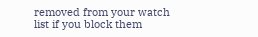removed from your watch list if you block them